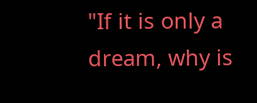"If it is only a dream, why is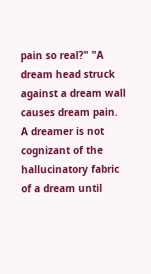pain so real?" "A dream head struck against a dream wall causes dream pain. A dreamer is not cognizant of the hallucinatory fabric of a dream until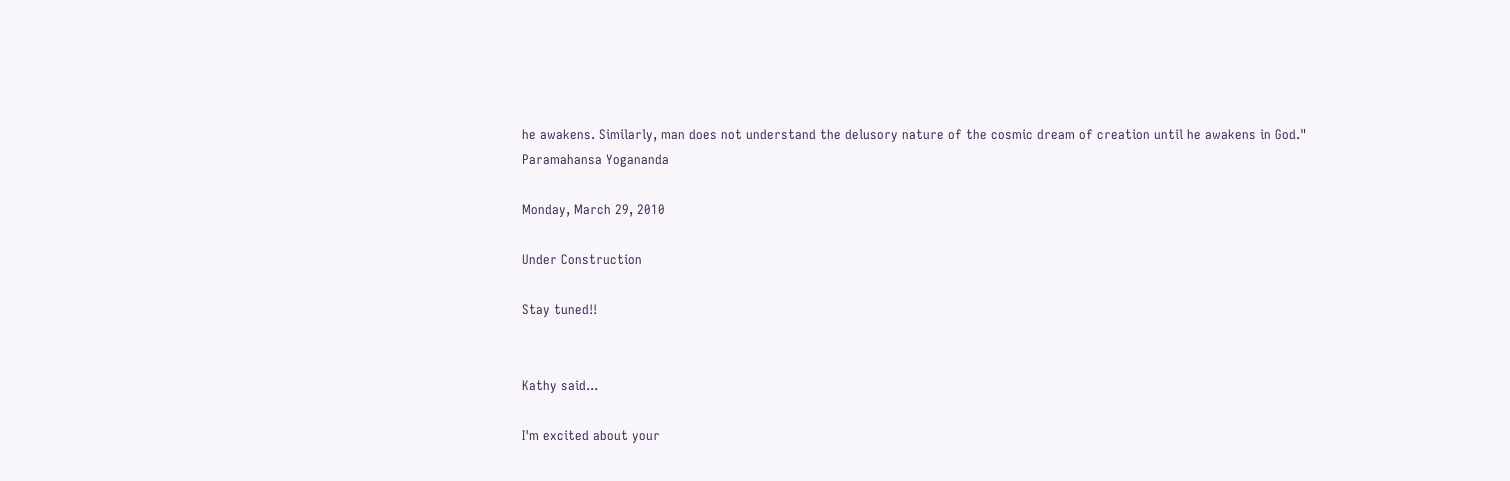he awakens. Similarly, man does not understand the delusory nature of the cosmic dream of creation until he awakens in God." Paramahansa Yogananda

Monday, March 29, 2010

Under Construction

Stay tuned!!


Kathy said...

I'm excited about your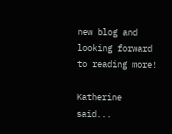new blog and looking forward to reading more!

Katherine said...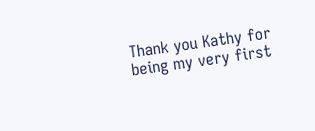Thank you Kathy for being my very first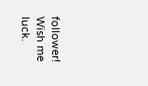follower! Wish me luck.